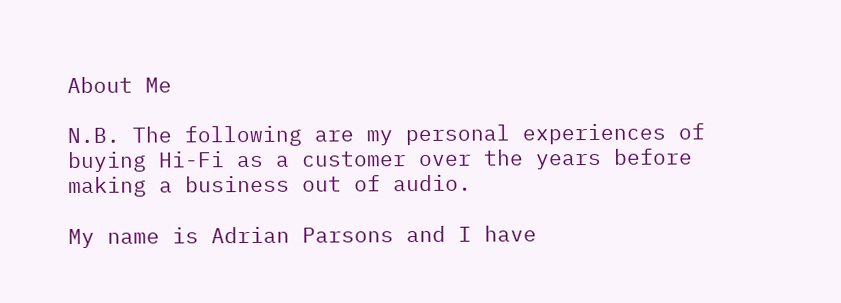About Me

N.B. The following are my personal experiences of buying Hi-Fi as a customer over the years before making a business out of audio.

My name is Adrian Parsons and I have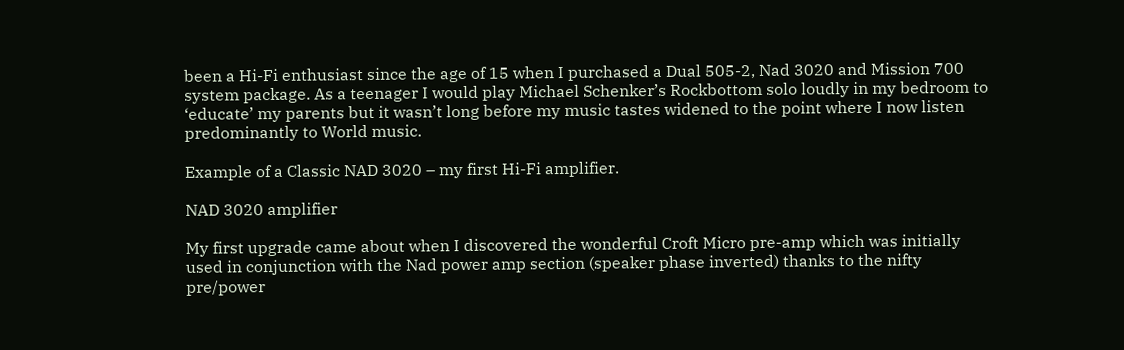been a Hi-Fi enthusiast since the age of 15 when I purchased a Dual 505-2, Nad 3020 and Mission 700 system package. As a teenager I would play Michael Schenker’s Rockbottom solo loudly in my bedroom to ‘educate’ my parents but it wasn’t long before my music tastes widened to the point where I now listen predominantly to World music.

Example of a Classic NAD 3020 – my first Hi-Fi amplifier.

NAD 3020 amplifier

My first upgrade came about when I discovered the wonderful Croft Micro pre-amp which was initially used in conjunction with the Nad power amp section (speaker phase inverted) thanks to the nifty pre/power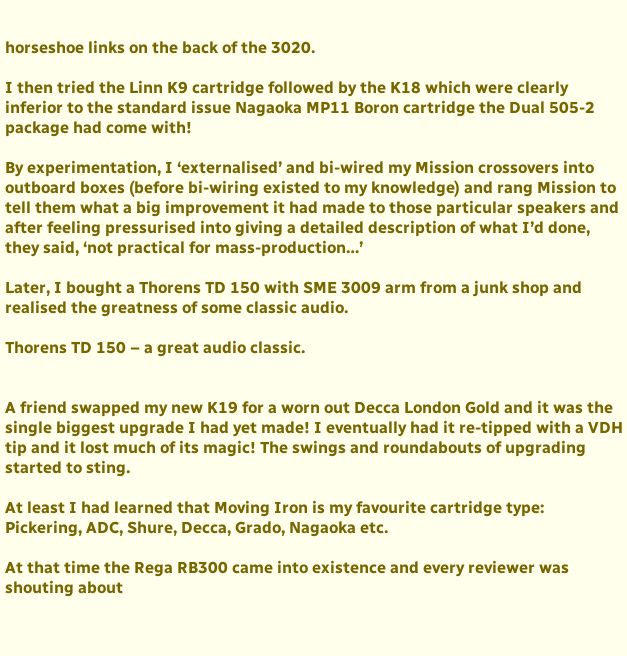horseshoe links on the back of the 3020.

I then tried the Linn K9 cartridge followed by the K18 which were clearly inferior to the standard issue Nagaoka MP11 Boron cartridge the Dual 505-2 package had come with!

By experimentation, I ‘externalised’ and bi-wired my Mission crossovers into outboard boxes (before bi-wiring existed to my knowledge) and rang Mission to tell them what a big improvement it had made to those particular speakers and after feeling pressurised into giving a detailed description of what I’d done, they said, ‘not practical for mass-production…’

Later, I bought a Thorens TD 150 with SME 3009 arm from a junk shop and realised the greatness of some classic audio.

Thorens TD 150 – a great audio classic.


A friend swapped my new K19 for a worn out Decca London Gold and it was the single biggest upgrade I had yet made! I eventually had it re-tipped with a VDH tip and it lost much of its magic! The swings and roundabouts of upgrading started to sting.

At least I had learned that Moving Iron is my favourite cartridge type: Pickering, ADC, Shure, Decca, Grado, Nagaoka etc.

At that time the Rega RB300 came into existence and every reviewer was shouting about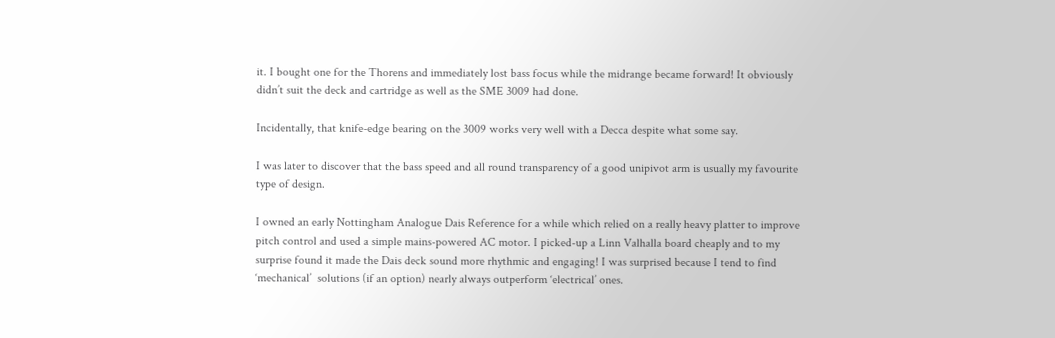it. I bought one for the Thorens and immediately lost bass focus while the midrange became forward! It obviously didn’t suit the deck and cartridge as well as the SME 3009 had done.

Incidentally, that knife-edge bearing on the 3009 works very well with a Decca despite what some say.

I was later to discover that the bass speed and all round transparency of a good unipivot arm is usually my favourite type of design.

I owned an early Nottingham Analogue Dais Reference for a while which relied on a really heavy platter to improve pitch control and used a simple mains-powered AC motor. I picked-up a Linn Valhalla board cheaply and to my surprise found it made the Dais deck sound more rhythmic and engaging! I was surprised because I tend to find ‘mechanical’  solutions (if an option) nearly always outperform ‘electrical’ ones.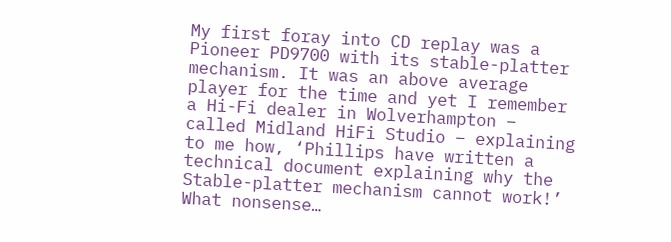My first foray into CD replay was a Pioneer PD9700 with its stable-platter mechanism. It was an above average player for the time and yet I remember a Hi-Fi dealer in Wolverhampton – called Midland HiFi Studio – explaining to me how, ‘Phillips have written a technical document explaining why the Stable-platter mechanism cannot work!’ What nonsense…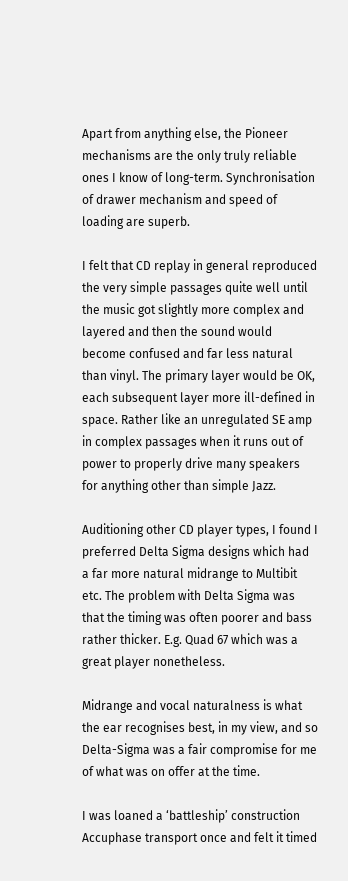Apart from anything else, the Pioneer mechanisms are the only truly reliable ones I know of long-term. Synchronisation of drawer mechanism and speed of loading are superb.

I felt that CD replay in general reproduced the very simple passages quite well until the music got slightly more complex and layered and then the sound would become confused and far less natural than vinyl. The primary layer would be OK, each subsequent layer more ill-defined in space. Rather like an unregulated SE amp in complex passages when it runs out of power to properly drive many speakers for anything other than simple Jazz.

Auditioning other CD player types, I found I preferred Delta Sigma designs which had a far more natural midrange to Multibit etc. The problem with Delta Sigma was that the timing was often poorer and bass rather thicker. E.g. Quad 67 which was a great player nonetheless.

Midrange and vocal naturalness is what the ear recognises best, in my view, and so Delta-Sigma was a fair compromise for me of what was on offer at the time.

I was loaned a ‘battleship’ construction Accuphase transport once and felt it timed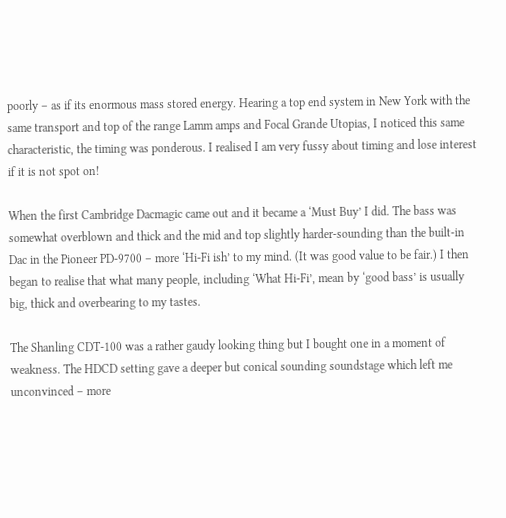poorly – as if its enormous mass stored energy. Hearing a top end system in New York with the same transport and top of the range Lamm amps and Focal Grande Utopias, I noticed this same characteristic, the timing was ponderous. I realised I am very fussy about timing and lose interest if it is not spot on!

When the first Cambridge Dacmagic came out and it became a ‘Must Buy’ I did. The bass was somewhat overblown and thick and the mid and top slightly harder-sounding than the built-in Dac in the Pioneer PD-9700 – more ‘Hi-Fi ish’ to my mind. (It was good value to be fair.) I then began to realise that what many people, including ‘What Hi-Fi’, mean by ‘good bass’ is usually big, thick and overbearing to my tastes.

The Shanling CDT-100 was a rather gaudy looking thing but I bought one in a moment of weakness. The HDCD setting gave a deeper but conical sounding soundstage which left me unconvinced – more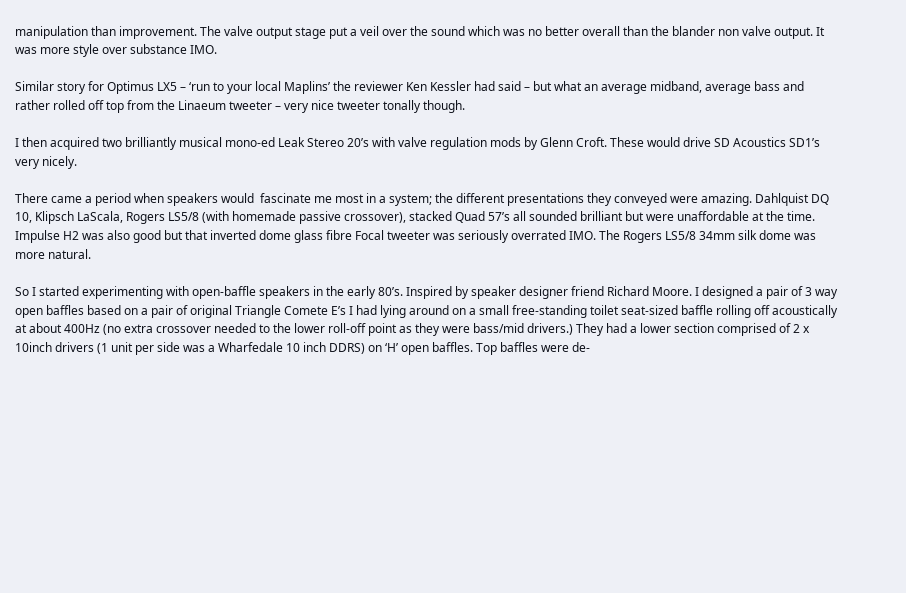manipulation than improvement. The valve output stage put a veil over the sound which was no better overall than the blander non valve output. It was more style over substance IMO.

Similar story for Optimus LX5 – ‘run to your local Maplins’ the reviewer Ken Kessler had said – but what an average midband, average bass and rather rolled off top from the Linaeum tweeter – very nice tweeter tonally though.

I then acquired two brilliantly musical mono-ed Leak Stereo 20’s with valve regulation mods by Glenn Croft. These would drive SD Acoustics SD1’s very nicely.

There came a period when speakers would  fascinate me most in a system; the different presentations they conveyed were amazing. Dahlquist DQ 10, Klipsch LaScala, Rogers LS5/8 (with homemade passive crossover), stacked Quad 57’s all sounded brilliant but were unaffordable at the time. Impulse H2 was also good but that inverted dome glass fibre Focal tweeter was seriously overrated IMO. The Rogers LS5/8 34mm silk dome was more natural.

So I started experimenting with open-baffle speakers in the early 80’s. Inspired by speaker designer friend Richard Moore. I designed a pair of 3 way open baffles based on a pair of original Triangle Comete E’s I had lying around on a small free-standing toilet seat-sized baffle rolling off acoustically at about 400Hz (no extra crossover needed to the lower roll-off point as they were bass/mid drivers.) They had a lower section comprised of 2 x 10inch drivers (1 unit per side was a Wharfedale 10 inch DDRS) on ‘H’ open baffles. Top baffles were de-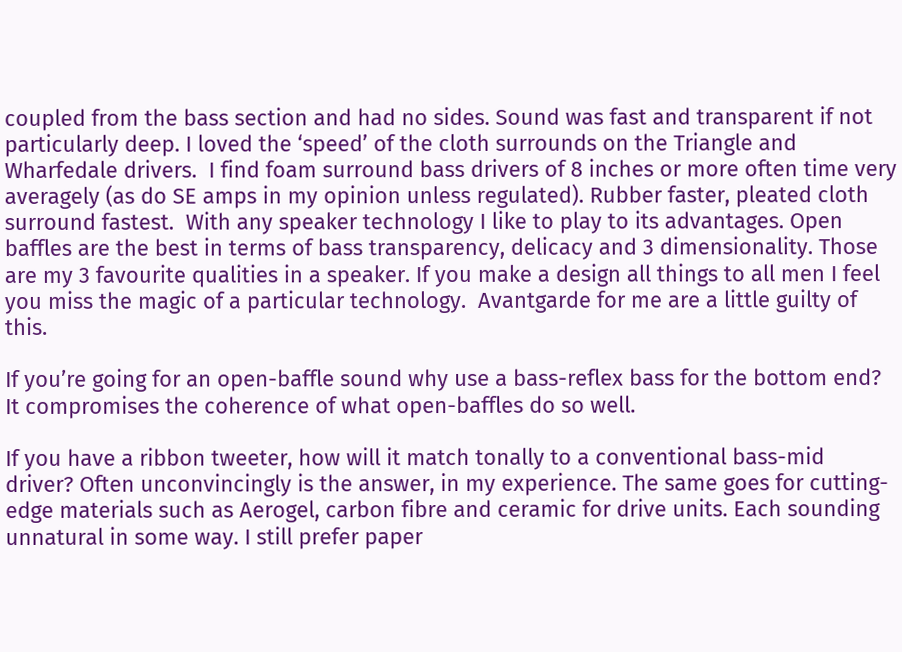coupled from the bass section and had no sides. Sound was fast and transparent if not particularly deep. I loved the ‘speed’ of the cloth surrounds on the Triangle and Wharfedale drivers.  I find foam surround bass drivers of 8 inches or more often time very averagely (as do SE amps in my opinion unless regulated). Rubber faster, pleated cloth surround fastest.  With any speaker technology I like to play to its advantages. Open baffles are the best in terms of bass transparency, delicacy and 3 dimensionality. Those are my 3 favourite qualities in a speaker. If you make a design all things to all men I feel you miss the magic of a particular technology.  Avantgarde for me are a little guilty of this.

If you’re going for an open-baffle sound why use a bass-reflex bass for the bottom end? It compromises the coherence of what open-baffles do so well.

If you have a ribbon tweeter, how will it match tonally to a conventional bass-mid driver? Often unconvincingly is the answer, in my experience. The same goes for cutting-edge materials such as Aerogel, carbon fibre and ceramic for drive units. Each sounding unnatural in some way. I still prefer paper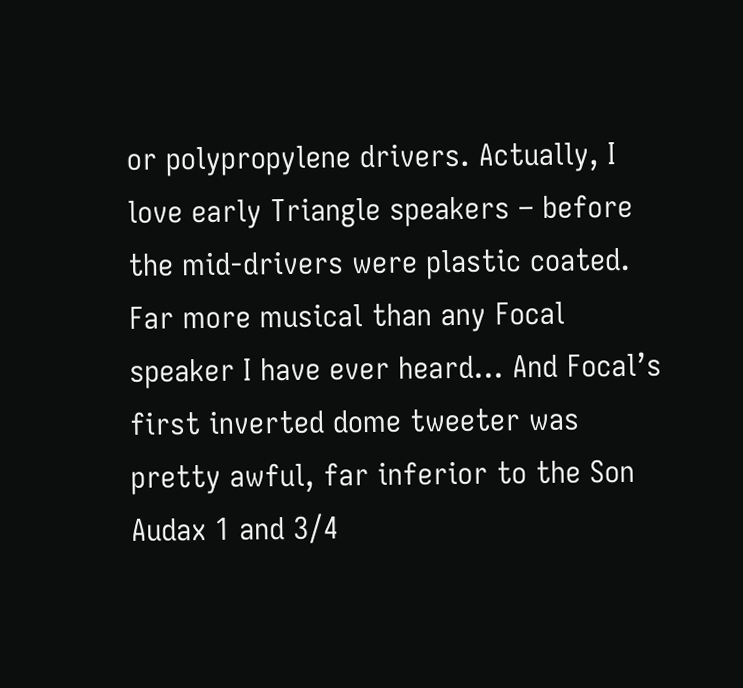or polypropylene drivers. Actually, I love early Triangle speakers – before the mid-drivers were plastic coated. Far more musical than any Focal speaker I have ever heard… And Focal’s first inverted dome tweeter was pretty awful, far inferior to the Son Audax 1 and 3/4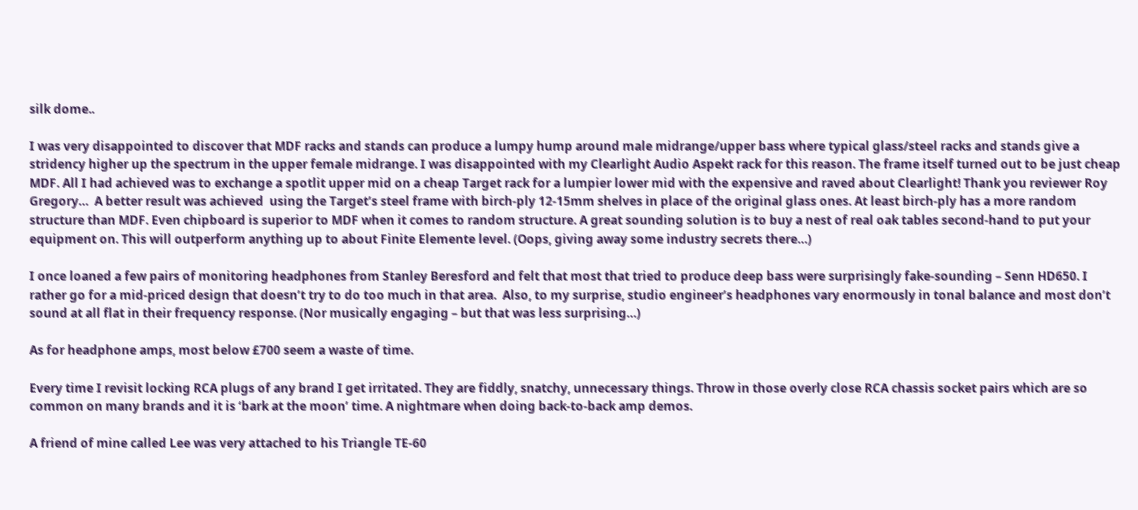silk dome..

I was very disappointed to discover that MDF racks and stands can produce a lumpy hump around male midrange/upper bass where typical glass/steel racks and stands give a stridency higher up the spectrum in the upper female midrange. I was disappointed with my Clearlight Audio Aspekt rack for this reason. The frame itself turned out to be just cheap MDF. All I had achieved was to exchange a spotlit upper mid on a cheap Target rack for a lumpier lower mid with the expensive and raved about Clearlight! Thank you reviewer Roy Gregory…  A better result was achieved  using the Target’s steel frame with birch-ply 12-15mm shelves in place of the original glass ones. At least birch-ply has a more random structure than MDF. Even chipboard is superior to MDF when it comes to random structure. A great sounding solution is to buy a nest of real oak tables second-hand to put your equipment on. This will outperform anything up to about Finite Elemente level. (Oops, giving away some industry secrets there…)

I once loaned a few pairs of monitoring headphones from Stanley Beresford and felt that most that tried to produce deep bass were surprisingly fake-sounding – Senn HD650. I rather go for a mid-priced design that doesn’t try to do too much in that area.  Also, to my surprise, studio engineer’s headphones vary enormously in tonal balance and most don’t sound at all flat in their frequency response. (Nor musically engaging – but that was less surprising…)

As for headphone amps, most below £700 seem a waste of time.

Every time I revisit locking RCA plugs of any brand I get irritated. They are fiddly, snatchy, unnecessary things. Throw in those overly close RCA chassis socket pairs which are so common on many brands and it is ‘bark at the moon’ time. A nightmare when doing back-to-back amp demos.

A friend of mine called Lee was very attached to his Triangle TE-60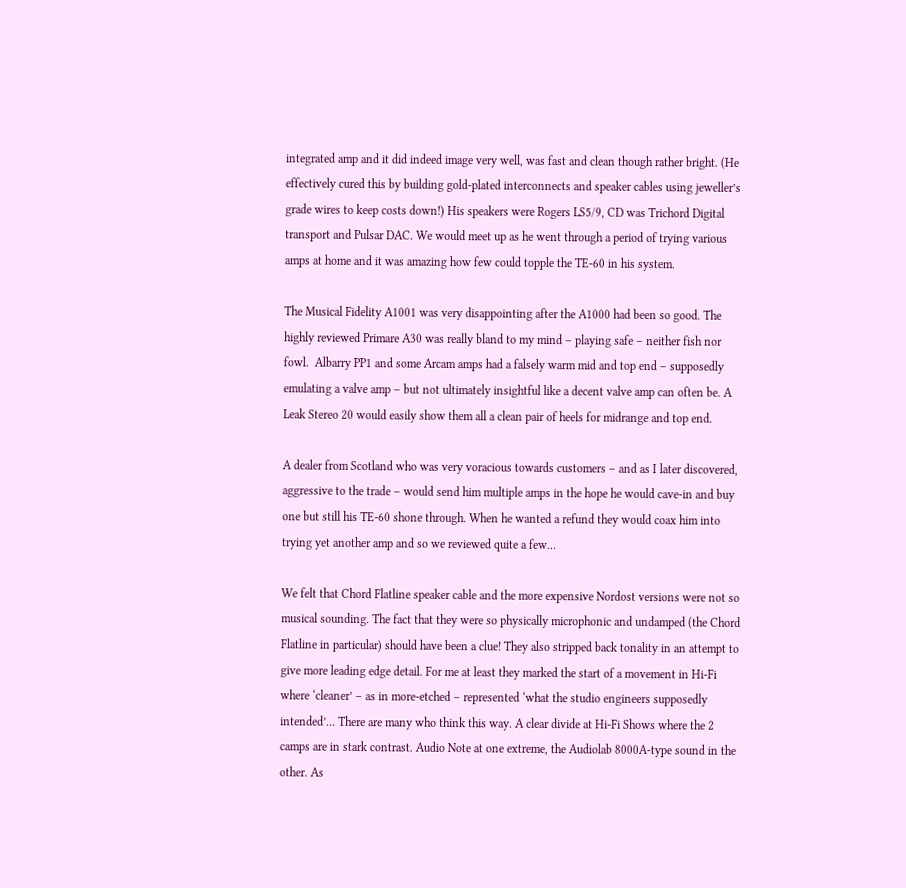integrated amp and it did indeed image very well, was fast and clean though rather bright. (He effectively cured this by building gold-plated interconnects and speaker cables using jeweller’s grade wires to keep costs down!) His speakers were Rogers LS5/9, CD was Trichord Digital transport and Pulsar DAC. We would meet up as he went through a period of trying various amps at home and it was amazing how few could topple the TE-60 in his system.

The Musical Fidelity A1001 was very disappointing after the A1000 had been so good. The highly reviewed Primare A30 was really bland to my mind – playing safe – neither fish nor fowl.  Albarry PP1 and some Arcam amps had a falsely warm mid and top end – supposedly emulating a valve amp – but not ultimately insightful like a decent valve amp can often be. A Leak Stereo 20 would easily show them all a clean pair of heels for midrange and top end.

A dealer from Scotland who was very voracious towards customers – and as I later discovered, aggressive to the trade – would send him multiple amps in the hope he would cave-in and buy one but still his TE-60 shone through. When he wanted a refund they would coax him into trying yet another amp and so we reviewed quite a few…

We felt that Chord Flatline speaker cable and the more expensive Nordost versions were not so musical sounding. The fact that they were so physically microphonic and undamped (the Chord Flatline in particular) should have been a clue! They also stripped back tonality in an attempt to give more leading edge detail. For me at least they marked the start of a movement in Hi-Fi where ‘cleaner’ – as in more-etched – represented ‘what the studio engineers supposedly intended’… There are many who think this way. A clear divide at Hi-Fi Shows where the 2 camps are in stark contrast. Audio Note at one extreme, the Audiolab 8000A-type sound in the other. As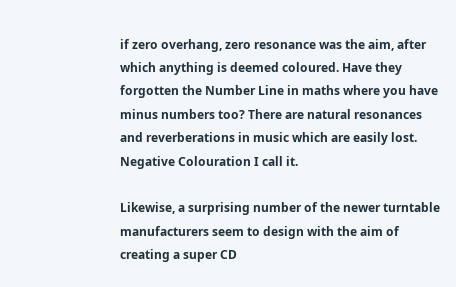if zero overhang, zero resonance was the aim, after which anything is deemed coloured. Have they forgotten the Number Line in maths where you have minus numbers too? There are natural resonances and reverberations in music which are easily lost. Negative Colouration I call it.

Likewise, a surprising number of the newer turntable manufacturers seem to design with the aim of creating a super CD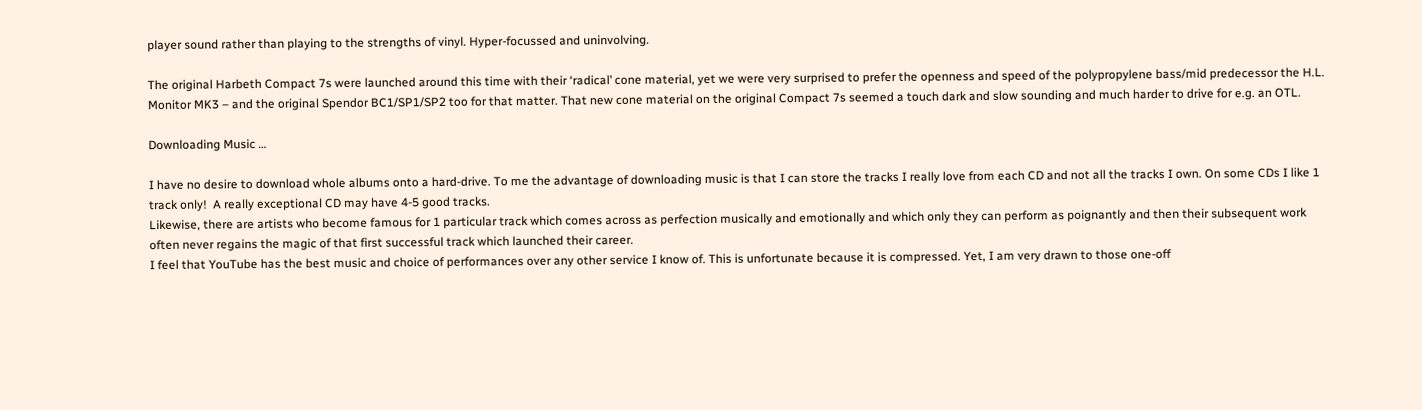player sound rather than playing to the strengths of vinyl. Hyper-focussed and uninvolving.

The original Harbeth Compact 7s were launched around this time with their ‘radical’ cone material, yet we were very surprised to prefer the openness and speed of the polypropylene bass/mid predecessor the H.L. Monitor MK3 – and the original Spendor BC1/SP1/SP2 too for that matter. That new cone material on the original Compact 7s seemed a touch dark and slow sounding and much harder to drive for e.g. an OTL.

Downloading Music …

I have no desire to download whole albums onto a hard-drive. To me the advantage of downloading music is that I can store the tracks I really love from each CD and not all the tracks I own. On some CDs I like 1 track only!  A really exceptional CD may have 4-5 good tracks.
Likewise, there are artists who become famous for 1 particular track which comes across as perfection musically and emotionally and which only they can perform as poignantly and then their subsequent work often never regains the magic of that first successful track which launched their career.
I feel that YouTube has the best music and choice of performances over any other service I know of. This is unfortunate because it is compressed. Yet, I am very drawn to those one-off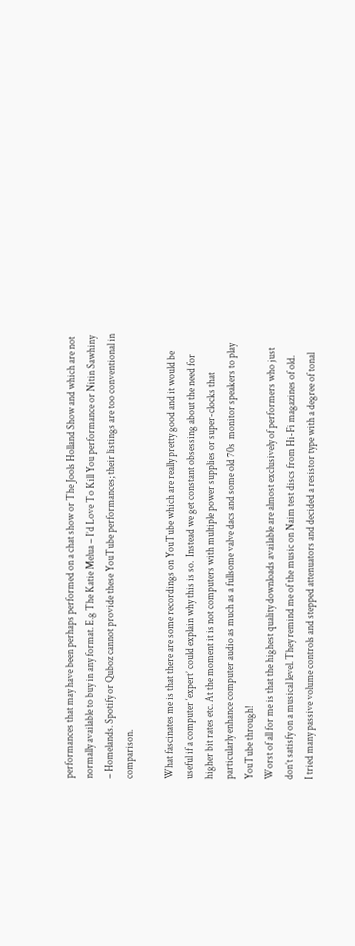performances that may have been perhaps performed on a chat show or The Jools Holland Show and which are not normally available to buy in any format. E.g The Katie Melua – I’d Love To Kill You performance or Nitin Sawhiny – Homelands. Spotify or Quboz cannot provide these YouTube performances; their listings are too conventional in comparison.

What fascinates me is that there are some recordings on YouTube which are really pretty good and it would be useful if a computer ‘expert’ could explain why this is so.  Instead we get constant obsessing about the need for higher bit rates etc. At the moment it is not computers with multiple power supplies or super-clocks that particularly enhance computer audio as much as a fullsome valve dacs and some old 70s  monitor speakers to play YouTube through!
Worst of all for me is that the highest quality downloads available are almost exclusively of performers who just don’t satisfy on a musical level. They remind me of the music on Naim test discs from Hi-Fi magazines of old.
I tried many passive volume controls and stepped attenuators and decided a resistor type with a degree of tonal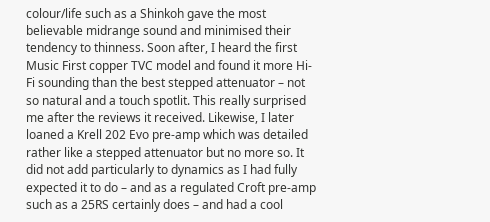colour/life such as a Shinkoh gave the most believable midrange sound and minimised their tendency to thinness. Soon after, I heard the first Music First copper TVC model and found it more Hi-Fi sounding than the best stepped attenuator – not so natural and a touch spotlit. This really surprised me after the reviews it received. Likewise, I later loaned a Krell 202 Evo pre-amp which was detailed rather like a stepped attenuator but no more so. It did not add particularly to dynamics as I had fully expected it to do – and as a regulated Croft pre-amp such as a 25RS certainly does – and had a cool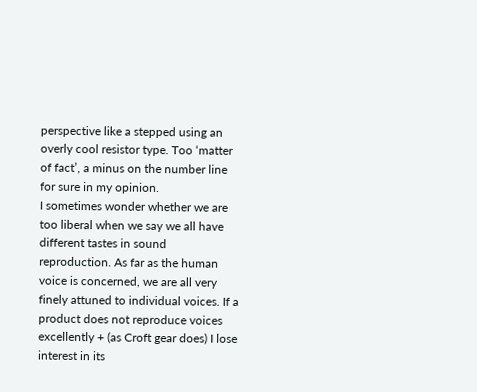perspective like a stepped using an overly cool resistor type. Too ‘matter of fact’, a minus on the number line for sure in my opinion.
I sometimes wonder whether we are too liberal when we say we all have different tastes in sound reproduction. As far as the human voice is concerned, we are all very finely attuned to individual voices. If a product does not reproduce voices excellently + (as Croft gear does) I lose interest in its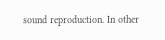sound reproduction. In other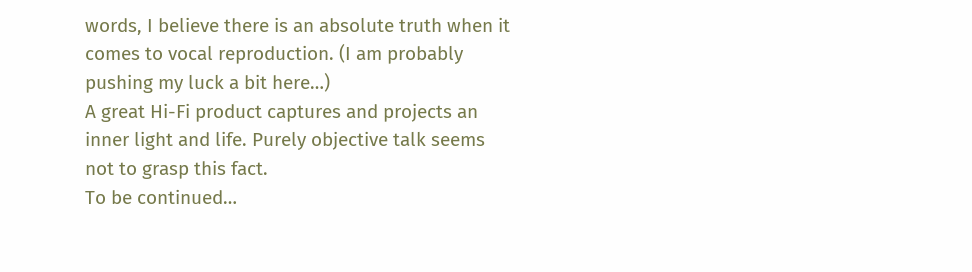words, I believe there is an absolute truth when it comes to vocal reproduction. (I am probably pushing my luck a bit here…)
A great Hi-Fi product captures and projects an inner light and life. Purely objective talk seems not to grasp this fact.
To be continued…